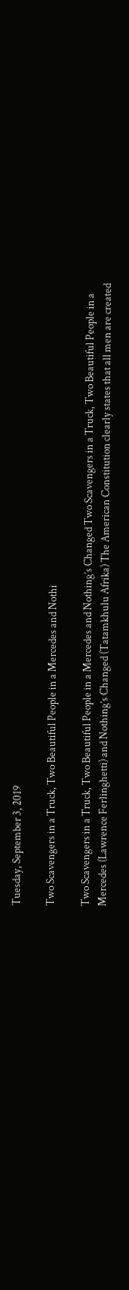Tuesday, September 3, 2019

Two Scavengers in a Truck, Two Beautiful People in a Mercedes and Nothi

Two Scavengers in a Truck, Two Beautiful People in a Mercedes and Nothing’s Changed Two Scavengers in a Truck, Two Beautiful People in a Mercedes (Lawrence Ferlinghetti) and Nothing’s Changed (Tatamkhulu Afrika) The American Constitution clearly states that all men are created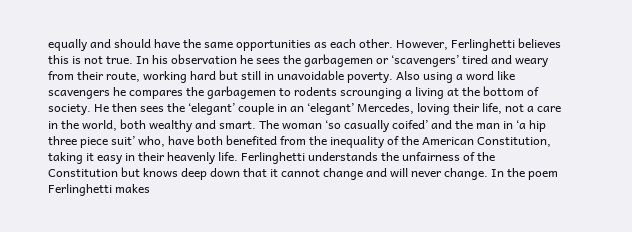equally and should have the same opportunities as each other. However, Ferlinghetti believes this is not true. In his observation he sees the garbagemen or ‘scavengers’ tired and weary from their route, working hard but still in unavoidable poverty. Also using a word like scavengers he compares the garbagemen to rodents scrounging a living at the bottom of society. He then sees the ‘elegant’ couple in an ‘elegant’ Mercedes, loving their life, not a care in the world, both wealthy and smart. The woman ‘so casually coifed’ and the man in ‘a hip three piece suit’ who, have both benefited from the inequality of the American Constitution, taking it easy in their heavenly life. Ferlinghetti understands the unfairness of the Constitution but knows deep down that it cannot change and will never change. In the poem Ferlinghetti makes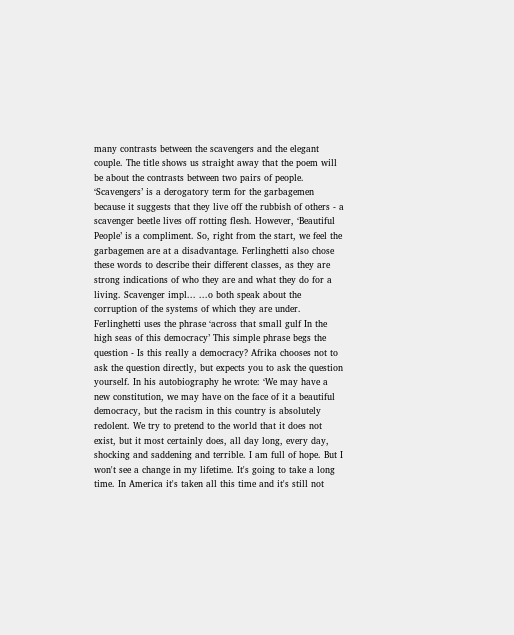many contrasts between the scavengers and the elegant couple. The title shows us straight away that the poem will be about the contrasts between two pairs of people. ‘Scavengers’ is a derogatory term for the garbagemen because it suggests that they live off the rubbish of others - a scavenger beetle lives off rotting flesh. However, ‘Beautiful People’ is a compliment. So, right from the start, we feel the garbagemen are at a disadvantage. Ferlinghetti also chose these words to describe their different classes, as they are strong indications of who they are and what they do for a living. Scavenger impl... ...o both speak about the corruption of the systems of which they are under. Ferlinghetti uses the phrase ‘across that small gulf In the high seas of this democracy’ This simple phrase begs the question - Is this really a democracy? Afrika chooses not to ask the question directly, but expects you to ask the question yourself. In his autobiography he wrote: ‘We may have a new constitution, we may have on the face of it a beautiful democracy, but the racism in this country is absolutely redolent. We try to pretend to the world that it does not exist, but it most certainly does, all day long, every day, shocking and saddening and terrible. I am full of hope. But I won't see a change in my lifetime. It's going to take a long time. In America it's taken all this time and it's still not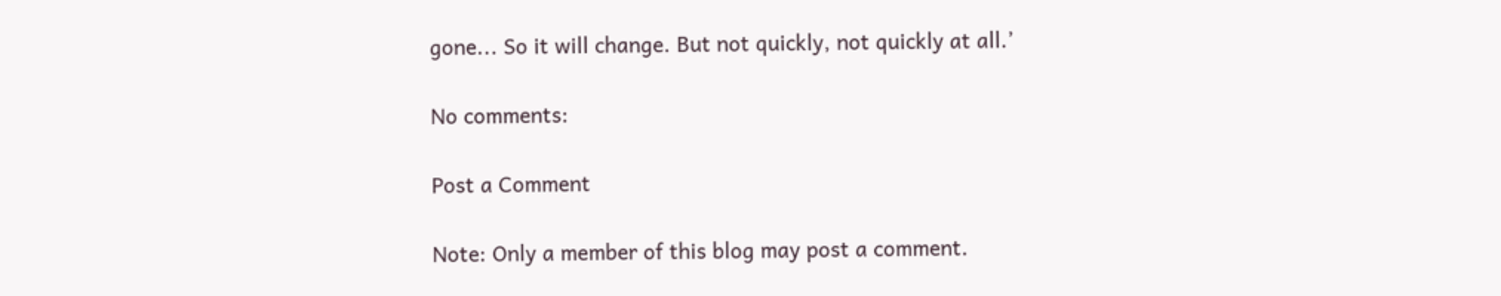gone... So it will change. But not quickly, not quickly at all.’

No comments:

Post a Comment

Note: Only a member of this blog may post a comment.